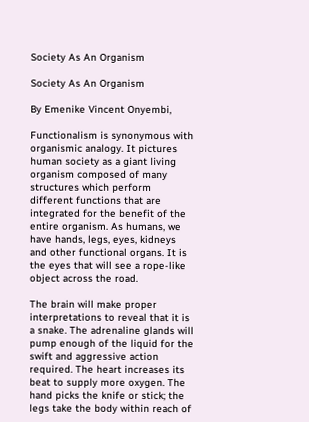Society As An Organism

Society As An Organism

By Emenike Vincent Onyembi,

Functionalism is synonymous with organismic analogy. It pictures human society as a giant living organism composed of many structures which perform different functions that are integrated for the benefit of the entire organism. As humans, we have hands, legs, eyes, kidneys and other functional organs. It is the eyes that will see a rope-like object across the road.

The brain will make proper interpretations to reveal that it is a snake. The adrenaline glands will pump enough of the liquid for the swift and aggressive action required. The heart increases its beat to supply more oxygen. The hand picks the knife or stick; the legs take the body within reach of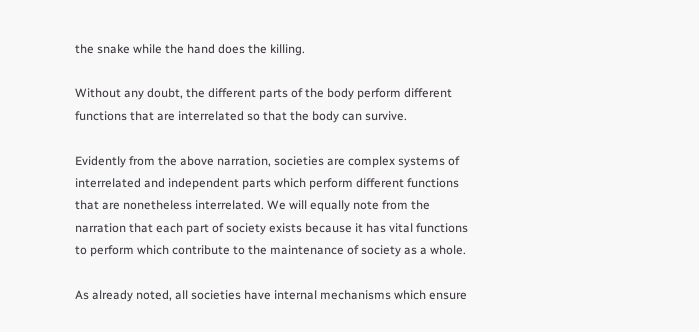the snake while the hand does the killing.

Without any doubt, the different parts of the body perform different functions that are interrelated so that the body can survive.

Evidently from the above narration, societies are complex systems of interrelated and independent parts which perform different functions that are nonetheless interrelated. We will equally note from the narration that each part of society exists because it has vital functions to perform which contribute to the maintenance of society as a whole.

As already noted, all societies have internal mechanisms which ensure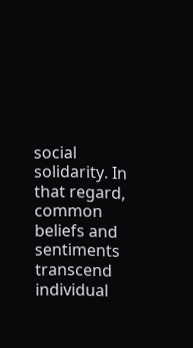social solidarity. In that regard, common beliefs and sentiments transcend individual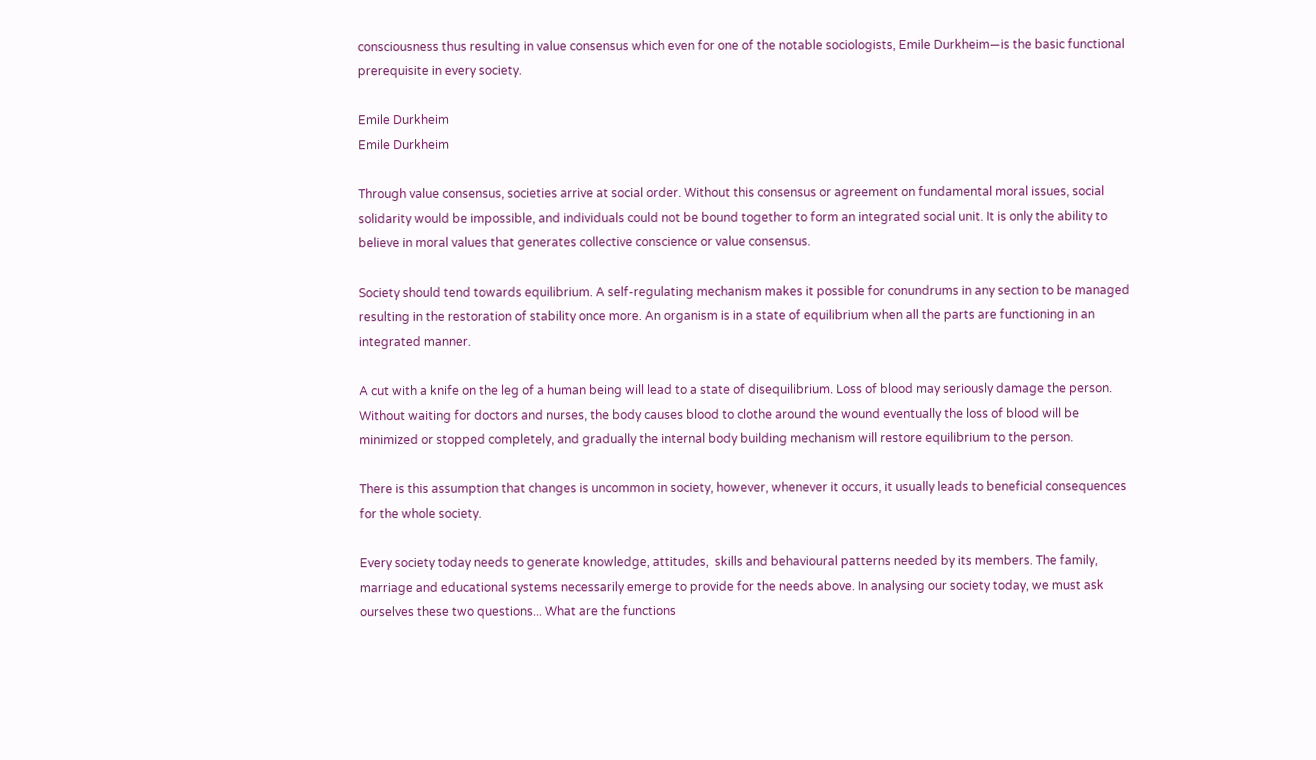consciousness thus resulting in value consensus which even for one of the notable sociologists, Emile Durkheim—is the basic functional prerequisite in every society.

Emile Durkheim
Emile Durkheim

Through value consensus, societies arrive at social order. Without this consensus or agreement on fundamental moral issues, social solidarity would be impossible, and individuals could not be bound together to form an integrated social unit. It is only the ability to believe in moral values that generates collective conscience or value consensus.

Society should tend towards equilibrium. A self-regulating mechanism makes it possible for conundrums in any section to be managed resulting in the restoration of stability once more. An organism is in a state of equilibrium when all the parts are functioning in an integrated manner.

A cut with a knife on the leg of a human being will lead to a state of disequilibrium. Loss of blood may seriously damage the person. Without waiting for doctors and nurses, the body causes blood to clothe around the wound eventually the loss of blood will be minimized or stopped completely, and gradually the internal body building mechanism will restore equilibrium to the person.

There is this assumption that changes is uncommon in society, however, whenever it occurs, it usually leads to beneficial consequences for the whole society.

Every society today needs to generate knowledge, attitudes,  skills and behavioural patterns needed by its members. The family, marriage and educational systems necessarily emerge to provide for the needs above. In analysing our society today, we must ask ourselves these two questions... What are the functions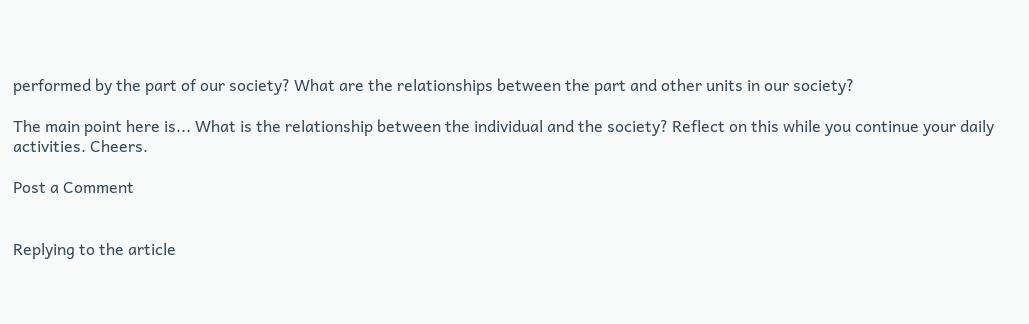performed by the part of our society? What are the relationships between the part and other units in our society?

The main point here is... What is the relationship between the individual and the society? Reflect on this while you continue your daily activities. Cheers.

Post a Comment


Replying to the article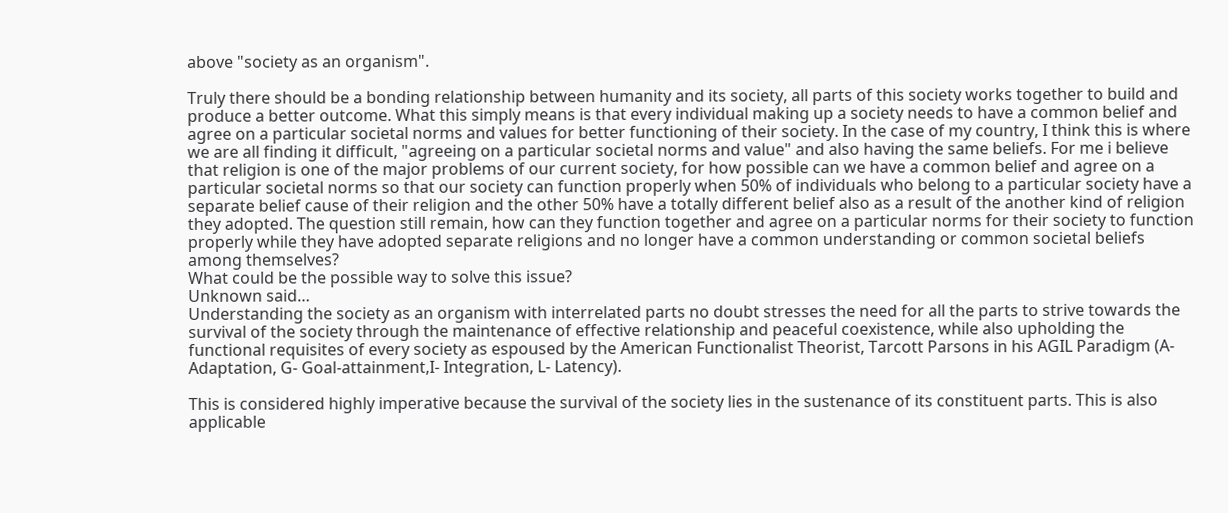above "society as an organism".

Truly there should be a bonding relationship between humanity and its society, all parts of this society works together to build and produce a better outcome. What this simply means is that every individual making up a society needs to have a common belief and agree on a particular societal norms and values for better functioning of their society. In the case of my country, I think this is where we are all finding it difficult, "agreeing on a particular societal norms and value" and also having the same beliefs. For me i believe that religion is one of the major problems of our current society, for how possible can we have a common belief and agree on a particular societal norms so that our society can function properly when 50% of individuals who belong to a particular society have a separate belief cause of their religion and the other 50% have a totally different belief also as a result of the another kind of religion they adopted. The question still remain, how can they function together and agree on a particular norms for their society to function properly while they have adopted separate religions and no longer have a common understanding or common societal beliefs among themselves?
What could be the possible way to solve this issue?
Unknown said…
Understanding the society as an organism with interrelated parts no doubt stresses the need for all the parts to strive towards the survival of the society through the maintenance of effective relationship and peaceful coexistence, while also upholding the functional requisites of every society as espoused by the American Functionalist Theorist, Tarcott Parsons in his AGIL Paradigm (A- Adaptation, G- Goal-attainment,I- Integration, L- Latency).

This is considered highly imperative because the survival of the society lies in the sustenance of its constituent parts. This is also applicable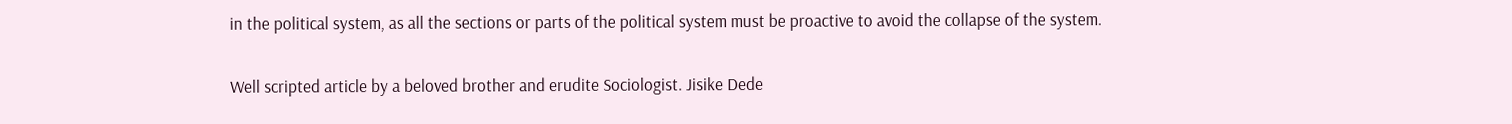in the political system, as all the sections or parts of the political system must be proactive to avoid the collapse of the system.

Well scripted article by a beloved brother and erudite Sociologist. Jisike Dede